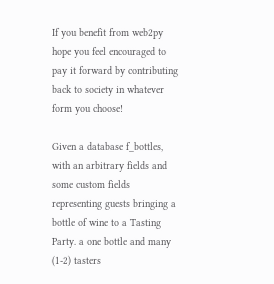If you benefit from web2py hope you feel encouraged to pay it forward by contributing back to society in whatever form you choose!

Given a database f_bottles, with an arbitrary fields and some custom fields representing guests bringing a bottle of wine to a Tasting Party. a one bottle and many (1-2) tasters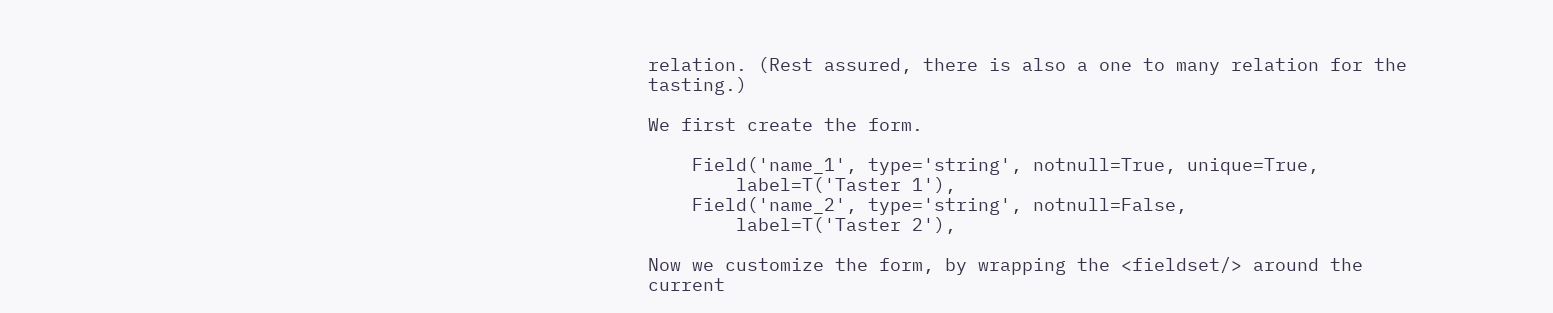relation. (Rest assured, there is also a one to many relation for the tasting.)

We first create the form.

    Field('name_1', type='string', notnull=True, unique=True,
        label=T('Taster 1'),
    Field('name_2', type='string', notnull=False,
        label=T('Taster 2'),

Now we customize the form, by wrapping the <fieldset/> around the current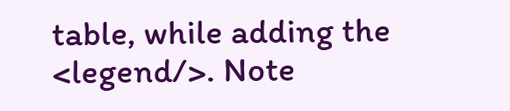table, while adding the <legend/>. Note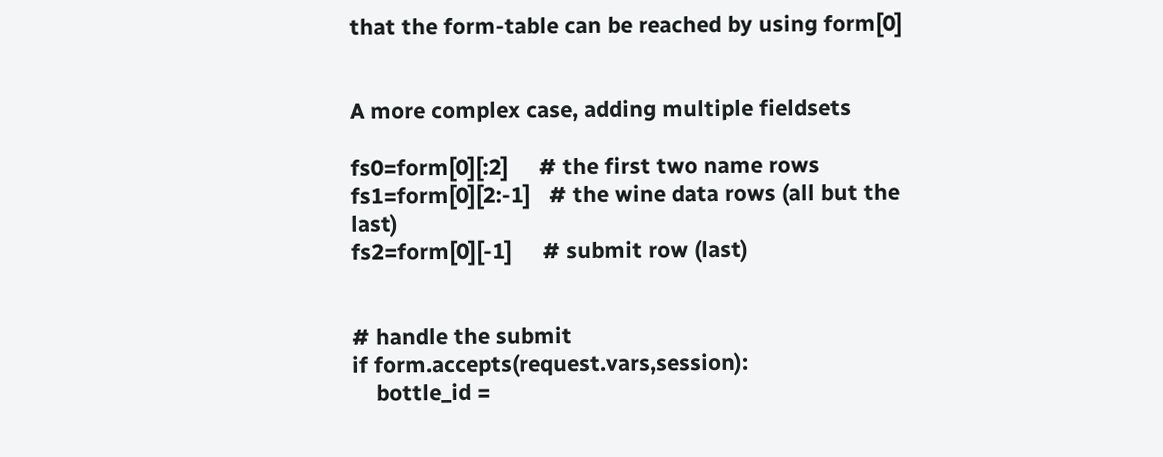that the form-table can be reached by using form[0]


A more complex case, adding multiple fieldsets

fs0=form[0][:2]     # the first two name rows
fs1=form[0][2:-1]   # the wine data rows (all but the last)
fs2=form[0][-1]     # submit row (last)


# handle the submit
if form.accepts(request.vars,session):
    bottle_id =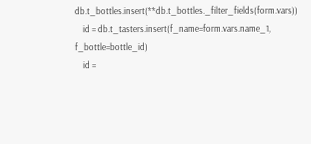db.t_bottles.insert(**db.t_bottles._filter_fields(form.vars))
    id = db.t_tasters.insert(f_name=form.vars.name_1, f_bottle=bottle_id)
    id =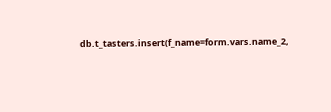db.t_tasters.insert(f_name=form.vars.name_2,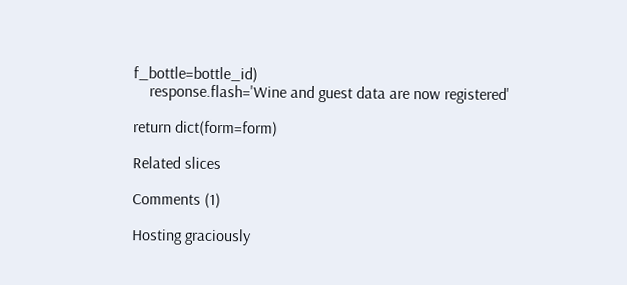f_bottle=bottle_id)
    response.flash='Wine and guest data are now registered'

return dict(form=form)

Related slices

Comments (1)

Hosting graciously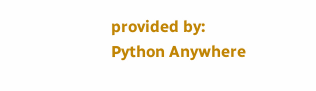provided by:
Python Anywhere